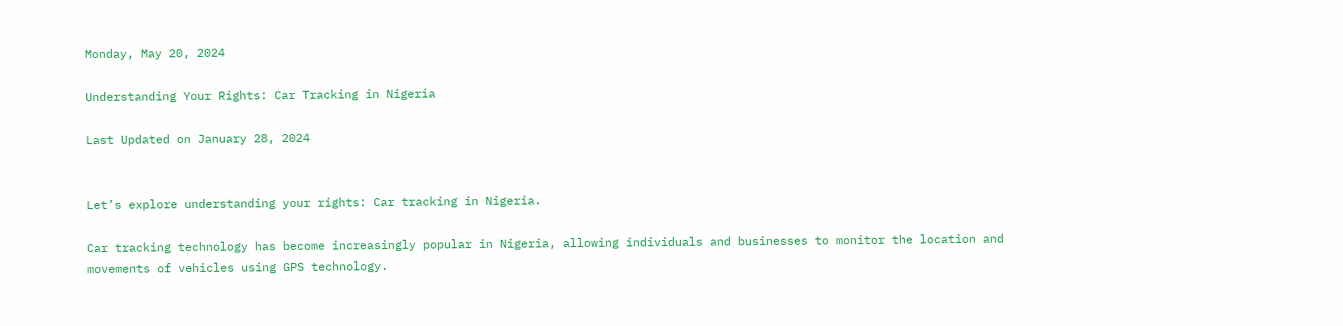Monday, May 20, 2024

Understanding Your Rights: Car Tracking in Nigeria

Last Updated on January 28, 2024


Let’s explore understanding your rights: Car tracking in Nigeria.

Car tracking technology has become increasingly popular in Nigeria, allowing individuals and businesses to monitor the location and movements of vehicles using GPS technology.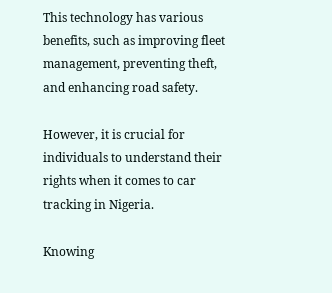This technology has various benefits, such as improving fleet management, preventing theft, and enhancing road safety.

However, it is crucial for individuals to understand their rights when it comes to car tracking in Nigeria.

Knowing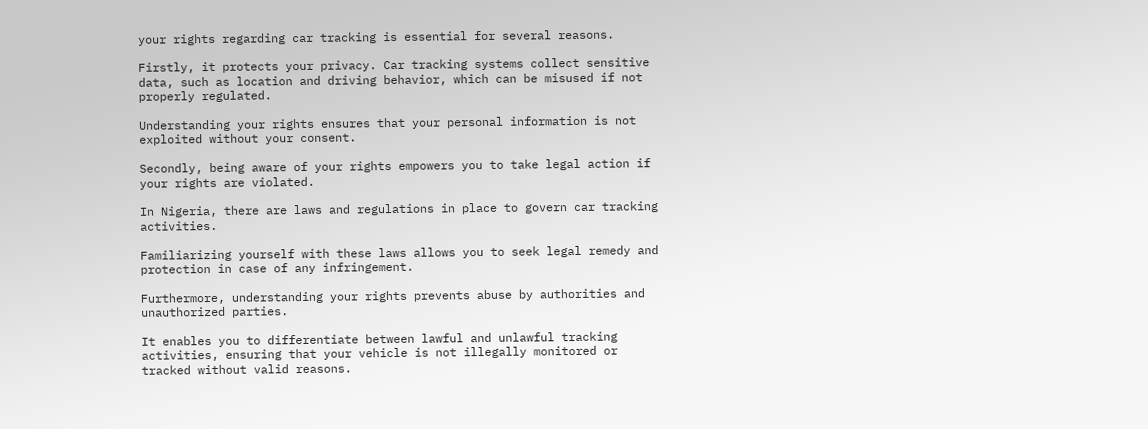your rights regarding car tracking is essential for several reasons.

Firstly, it protects your privacy. Car tracking systems collect sensitive data, such as location and driving behavior, which can be misused if not properly regulated.

Understanding your rights ensures that your personal information is not exploited without your consent.

Secondly, being aware of your rights empowers you to take legal action if your rights are violated.

In Nigeria, there are laws and regulations in place to govern car tracking activities.

Familiarizing yourself with these laws allows you to seek legal remedy and protection in case of any infringement.

Furthermore, understanding your rights prevents abuse by authorities and unauthorized parties.

It enables you to differentiate between lawful and unlawful tracking activities, ensuring that your vehicle is not illegally monitored or tracked without valid reasons.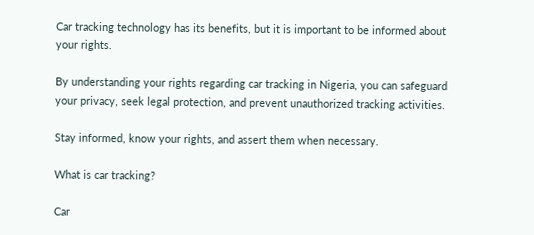Car tracking technology has its benefits, but it is important to be informed about your rights.

By understanding your rights regarding car tracking in Nigeria, you can safeguard your privacy, seek legal protection, and prevent unauthorized tracking activities.

Stay informed, know your rights, and assert them when necessary.

What is car tracking?

Car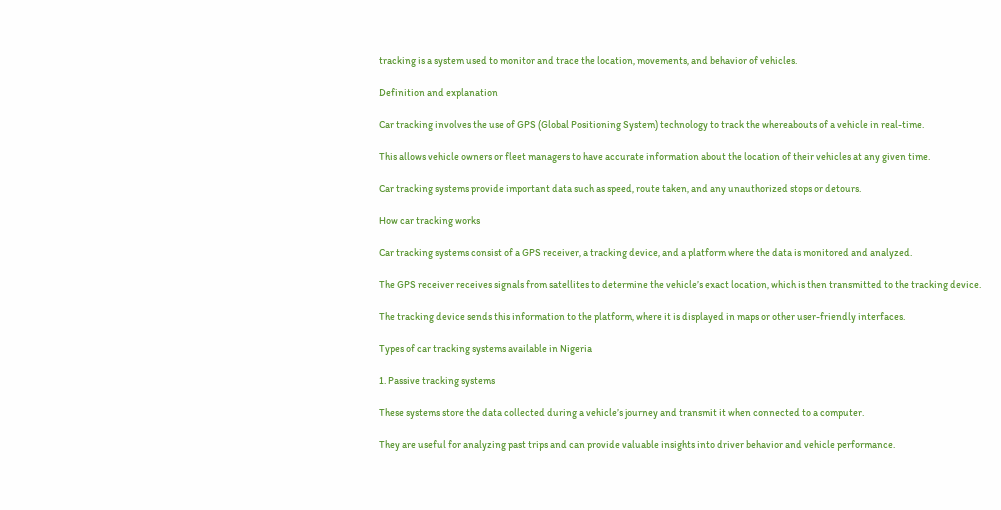tracking is a system used to monitor and trace the location, movements, and behavior of vehicles.

Definition and explanation

Car tracking involves the use of GPS (Global Positioning System) technology to track the whereabouts of a vehicle in real-time.

This allows vehicle owners or fleet managers to have accurate information about the location of their vehicles at any given time.

Car tracking systems provide important data such as speed, route taken, and any unauthorized stops or detours.

How car tracking works

Car tracking systems consist of a GPS receiver, a tracking device, and a platform where the data is monitored and analyzed.

The GPS receiver receives signals from satellites to determine the vehicle’s exact location, which is then transmitted to the tracking device.

The tracking device sends this information to the platform, where it is displayed in maps or other user-friendly interfaces.

Types of car tracking systems available in Nigeria

1. Passive tracking systems

These systems store the data collected during a vehicle’s journey and transmit it when connected to a computer.

They are useful for analyzing past trips and can provide valuable insights into driver behavior and vehicle performance.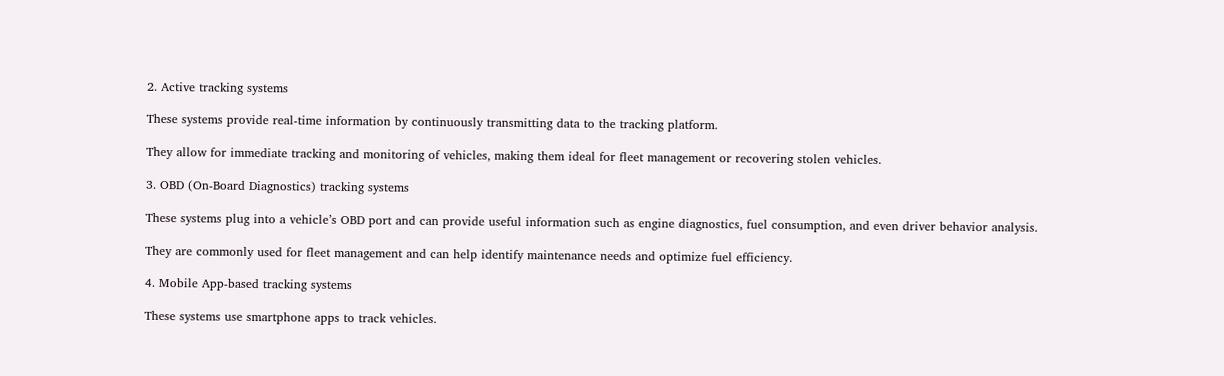2. Active tracking systems

These systems provide real-time information by continuously transmitting data to the tracking platform.

They allow for immediate tracking and monitoring of vehicles, making them ideal for fleet management or recovering stolen vehicles.

3. OBD (On-Board Diagnostics) tracking systems

These systems plug into a vehicle’s OBD port and can provide useful information such as engine diagnostics, fuel consumption, and even driver behavior analysis.

They are commonly used for fleet management and can help identify maintenance needs and optimize fuel efficiency.

4. Mobile App-based tracking systems

These systems use smartphone apps to track vehicles.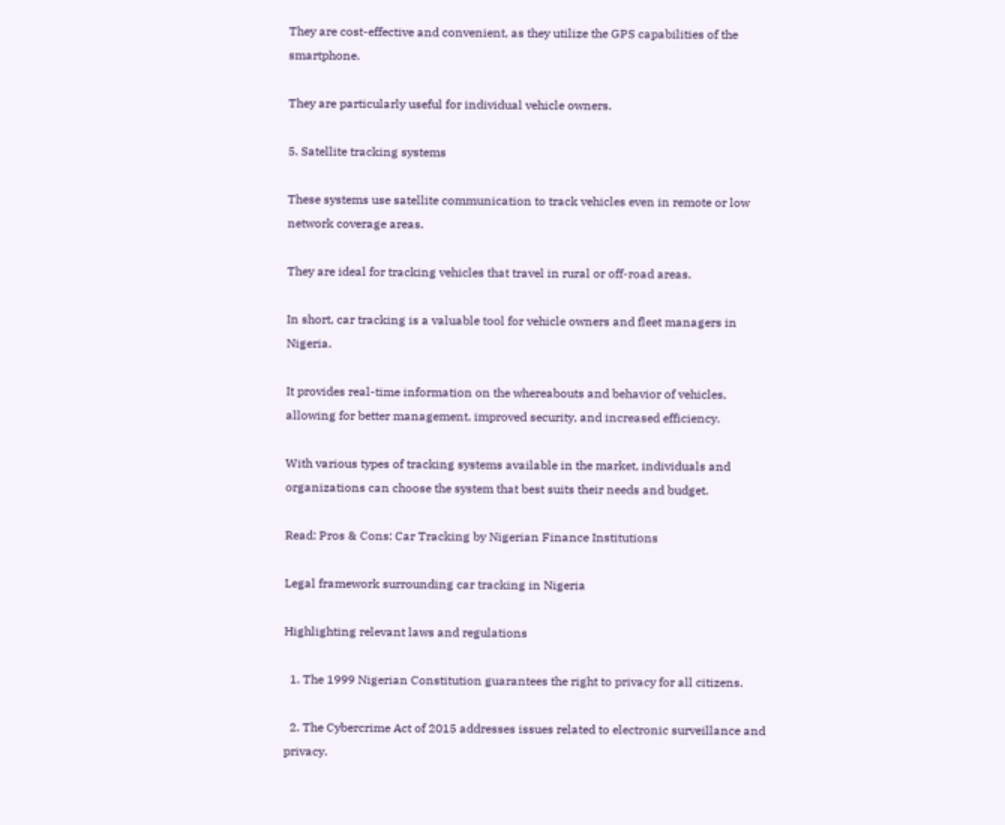They are cost-effective and convenient, as they utilize the GPS capabilities of the smartphone.

They are particularly useful for individual vehicle owners.

5. Satellite tracking systems

These systems use satellite communication to track vehicles even in remote or low network coverage areas.

They are ideal for tracking vehicles that travel in rural or off-road areas.

In short, car tracking is a valuable tool for vehicle owners and fleet managers in Nigeria.

It provides real-time information on the whereabouts and behavior of vehicles, allowing for better management, improved security, and increased efficiency.

With various types of tracking systems available in the market, individuals and organizations can choose the system that best suits their needs and budget.

Read: Pros & Cons: Car Tracking by Nigerian Finance Institutions

Legal framework surrounding car tracking in Nigeria

Highlighting relevant laws and regulations

  1. The 1999 Nigerian Constitution guarantees the right to privacy for all citizens.

  2. The Cybercrime Act of 2015 addresses issues related to electronic surveillance and privacy.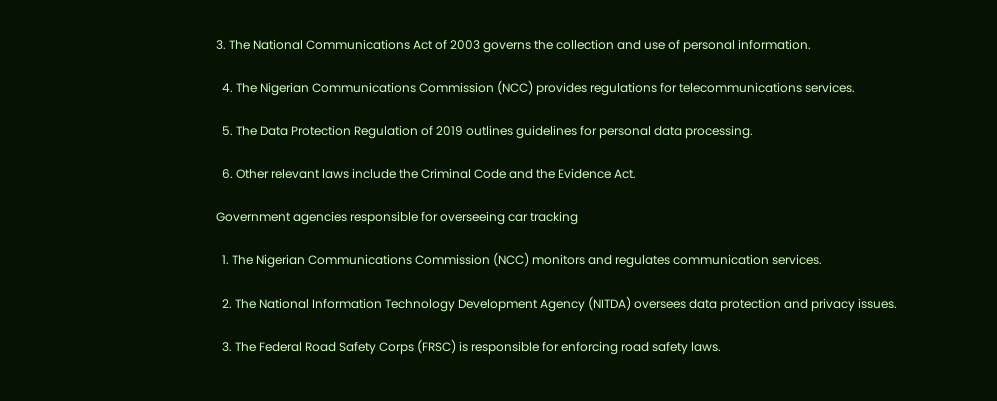3. The National Communications Act of 2003 governs the collection and use of personal information.

  4. The Nigerian Communications Commission (NCC) provides regulations for telecommunications services.

  5. The Data Protection Regulation of 2019 outlines guidelines for personal data processing.

  6. Other relevant laws include the Criminal Code and the Evidence Act.

Government agencies responsible for overseeing car tracking

  1. The Nigerian Communications Commission (NCC) monitors and regulates communication services.

  2. The National Information Technology Development Agency (NITDA) oversees data protection and privacy issues.

  3. The Federal Road Safety Corps (FRSC) is responsible for enforcing road safety laws.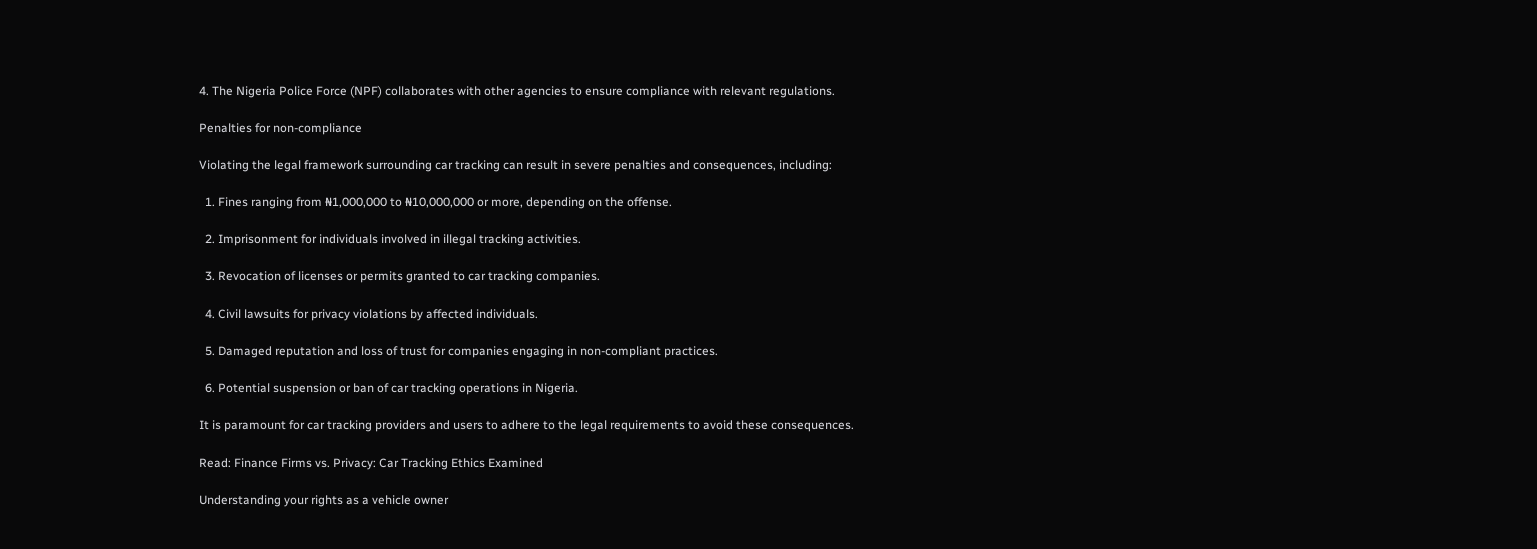4. The Nigeria Police Force (NPF) collaborates with other agencies to ensure compliance with relevant regulations.

Penalties for non-compliance

Violating the legal framework surrounding car tracking can result in severe penalties and consequences, including:

  1. Fines ranging from ₦1,000,000 to ₦10,000,000 or more, depending on the offense.

  2. Imprisonment for individuals involved in illegal tracking activities.

  3. Revocation of licenses or permits granted to car tracking companies.

  4. Civil lawsuits for privacy violations by affected individuals.

  5. Damaged reputation and loss of trust for companies engaging in non-compliant practices.

  6. Potential suspension or ban of car tracking operations in Nigeria.

It is paramount for car tracking providers and users to adhere to the legal requirements to avoid these consequences.

Read: Finance Firms vs. Privacy: Car Tracking Ethics Examined

Understanding your rights as a vehicle owner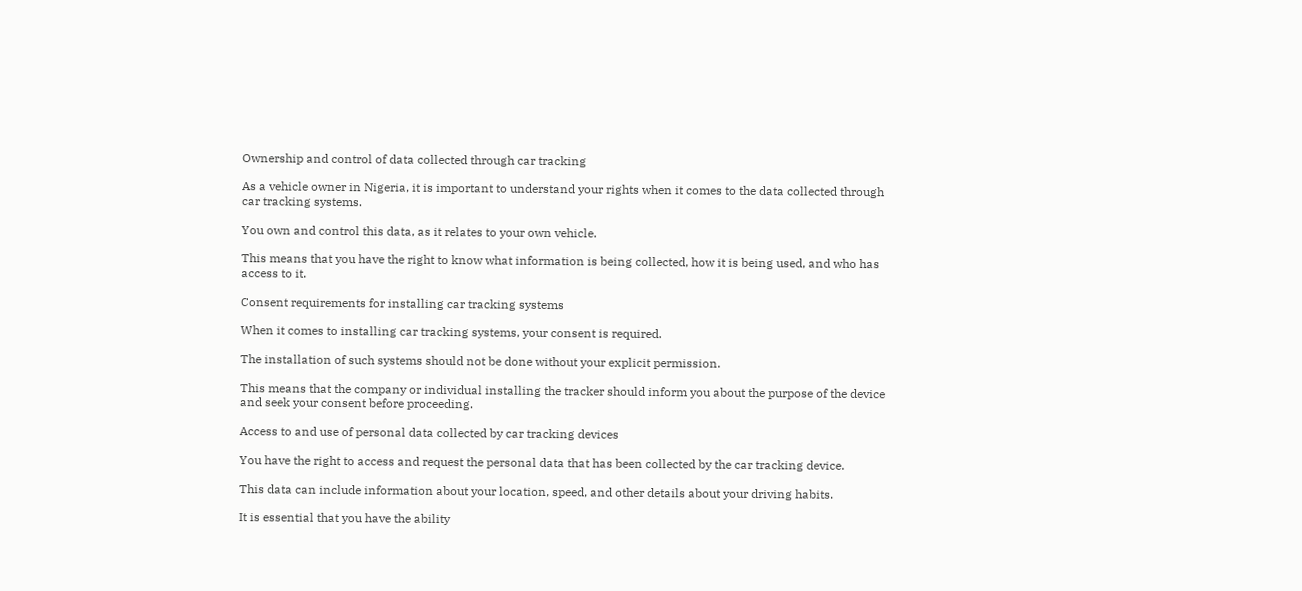Ownership and control of data collected through car tracking

As a vehicle owner in Nigeria, it is important to understand your rights when it comes to the data collected through car tracking systems.

You own and control this data, as it relates to your own vehicle.

This means that you have the right to know what information is being collected, how it is being used, and who has access to it.

Consent requirements for installing car tracking systems

When it comes to installing car tracking systems, your consent is required.

The installation of such systems should not be done without your explicit permission.

This means that the company or individual installing the tracker should inform you about the purpose of the device and seek your consent before proceeding.

Access to and use of personal data collected by car tracking devices

You have the right to access and request the personal data that has been collected by the car tracking device.

This data can include information about your location, speed, and other details about your driving habits.

It is essential that you have the ability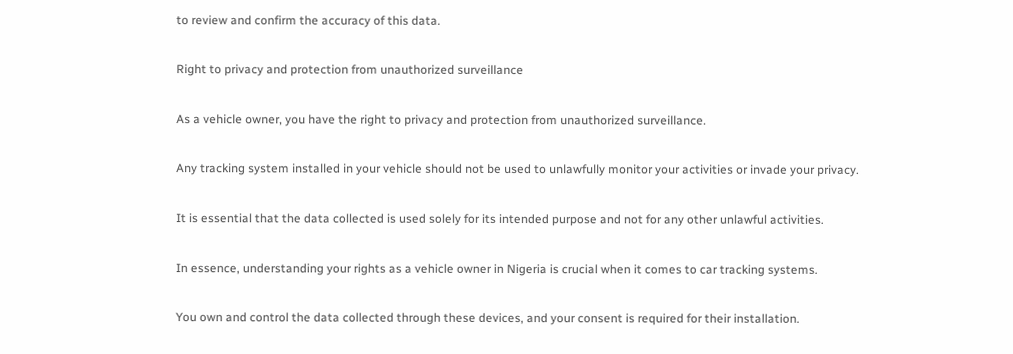to review and confirm the accuracy of this data.

Right to privacy and protection from unauthorized surveillance

As a vehicle owner, you have the right to privacy and protection from unauthorized surveillance.

Any tracking system installed in your vehicle should not be used to unlawfully monitor your activities or invade your privacy.

It is essential that the data collected is used solely for its intended purpose and not for any other unlawful activities.

In essence, understanding your rights as a vehicle owner in Nigeria is crucial when it comes to car tracking systems.

You own and control the data collected through these devices, and your consent is required for their installation.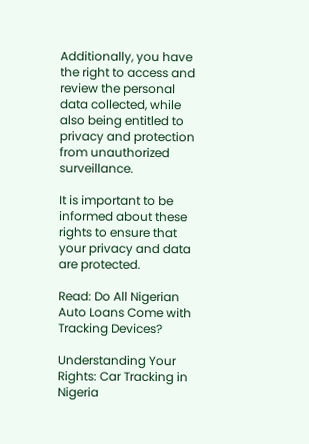Additionally, you have the right to access and review the personal data collected, while also being entitled to privacy and protection from unauthorized surveillance.

It is important to be informed about these rights to ensure that your privacy and data are protected.

Read: Do All Nigerian Auto Loans Come with Tracking Devices?

Understanding Your Rights: Car Tracking in Nigeria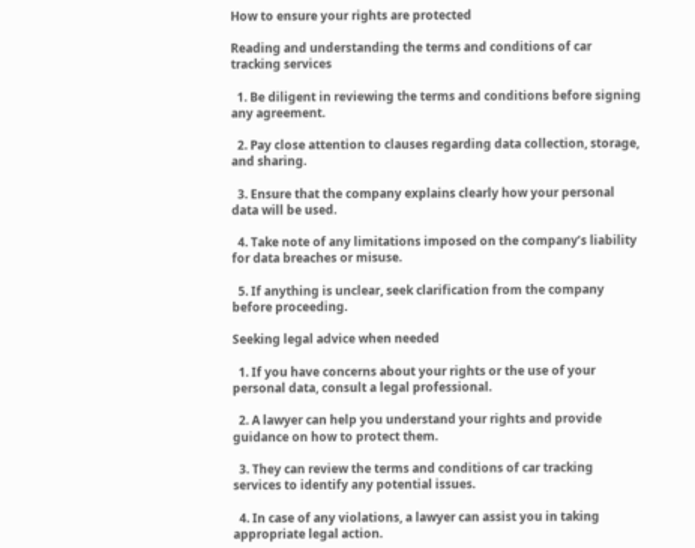How to ensure your rights are protected

Reading and understanding the terms and conditions of car tracking services

  1. Be diligent in reviewing the terms and conditions before signing any agreement.

  2. Pay close attention to clauses regarding data collection, storage, and sharing.

  3. Ensure that the company explains clearly how your personal data will be used.

  4. Take note of any limitations imposed on the company’s liability for data breaches or misuse.

  5. If anything is unclear, seek clarification from the company before proceeding.

Seeking legal advice when needed

  1. If you have concerns about your rights or the use of your personal data, consult a legal professional.

  2. A lawyer can help you understand your rights and provide guidance on how to protect them.

  3. They can review the terms and conditions of car tracking services to identify any potential issues.

  4. In case of any violations, a lawyer can assist you in taking appropriate legal action.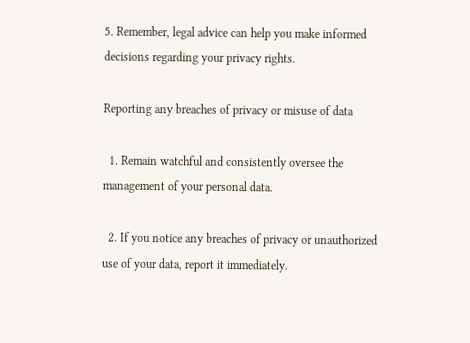5. Remember, legal advice can help you make informed decisions regarding your privacy rights.

Reporting any breaches of privacy or misuse of data

  1. Remain watchful and consistently oversee the management of your personal data.

  2. If you notice any breaches of privacy or unauthorized use of your data, report it immediately.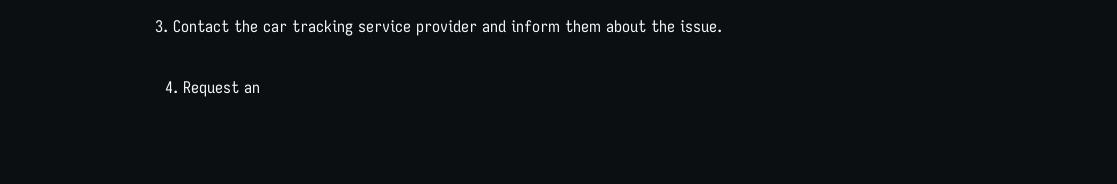3. Contact the car tracking service provider and inform them about the issue.

  4. Request an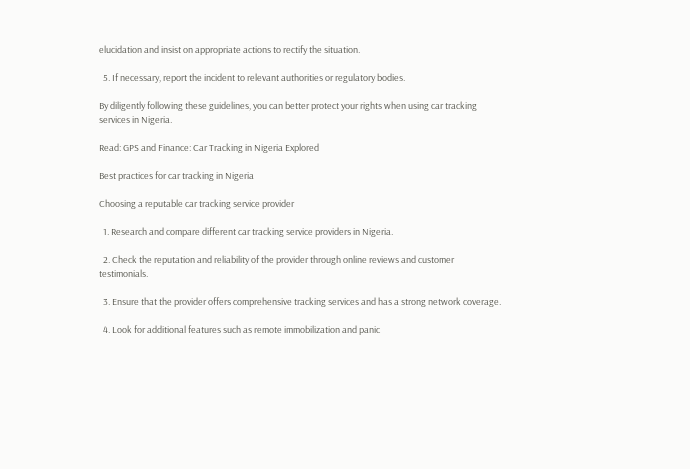elucidation and insist on appropriate actions to rectify the situation.

  5. If necessary, report the incident to relevant authorities or regulatory bodies.

By diligently following these guidelines, you can better protect your rights when using car tracking services in Nigeria.

Read: GPS and Finance: Car Tracking in Nigeria Explored

Best practices for car tracking in Nigeria

Choosing a reputable car tracking service provider

  1. Research and compare different car tracking service providers in Nigeria.

  2. Check the reputation and reliability of the provider through online reviews and customer testimonials.

  3. Ensure that the provider offers comprehensive tracking services and has a strong network coverage.

  4. Look for additional features such as remote immobilization and panic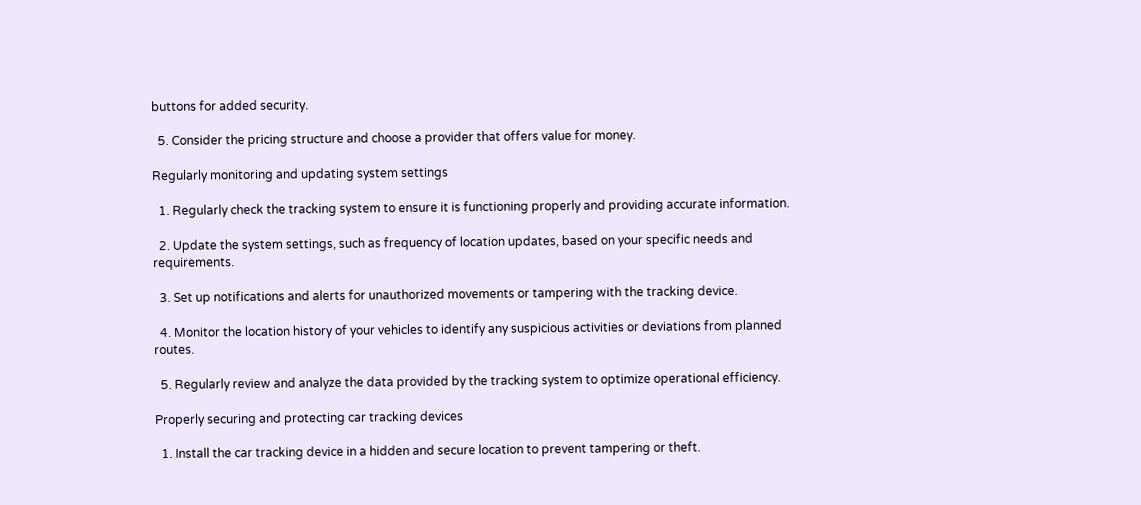buttons for added security.

  5. Consider the pricing structure and choose a provider that offers value for money.

Regularly monitoring and updating system settings

  1. Regularly check the tracking system to ensure it is functioning properly and providing accurate information.

  2. Update the system settings, such as frequency of location updates, based on your specific needs and requirements.

  3. Set up notifications and alerts for unauthorized movements or tampering with the tracking device.

  4. Monitor the location history of your vehicles to identify any suspicious activities or deviations from planned routes.

  5. Regularly review and analyze the data provided by the tracking system to optimize operational efficiency.

Properly securing and protecting car tracking devices

  1. Install the car tracking device in a hidden and secure location to prevent tampering or theft.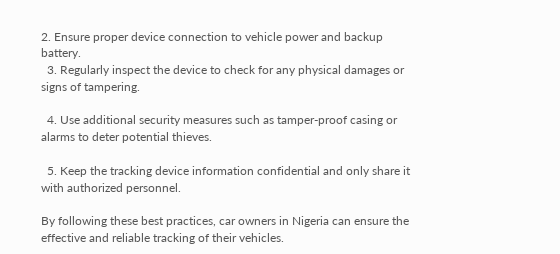2. Ensure proper device connection to vehicle power and backup battery.
  3. Regularly inspect the device to check for any physical damages or signs of tampering.

  4. Use additional security measures such as tamper-proof casing or alarms to deter potential thieves.

  5. Keep the tracking device information confidential and only share it with authorized personnel.

By following these best practices, car owners in Nigeria can ensure the effective and reliable tracking of their vehicles.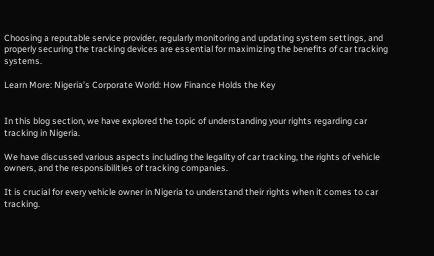Choosing a reputable service provider, regularly monitoring and updating system settings, and properly securing the tracking devices are essential for maximizing the benefits of car tracking systems.

Learn More: Nigeria’s Corporate World: How Finance Holds the Key


In this blog section, we have explored the topic of understanding your rights regarding car tracking in Nigeria.

We have discussed various aspects including the legality of car tracking, the rights of vehicle owners, and the responsibilities of tracking companies.

It is crucial for every vehicle owner in Nigeria to understand their rights when it comes to car tracking.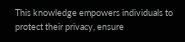This knowledge empowers individuals to protect their privacy, ensure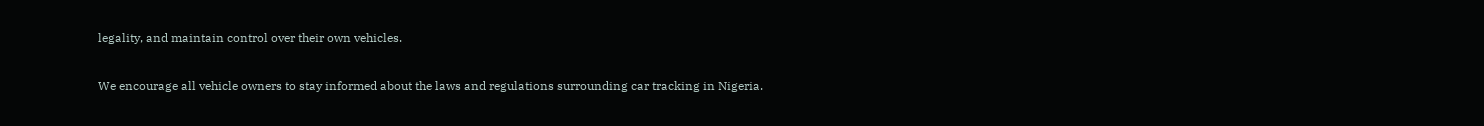legality, and maintain control over their own vehicles.

We encourage all vehicle owners to stay informed about the laws and regulations surrounding car tracking in Nigeria.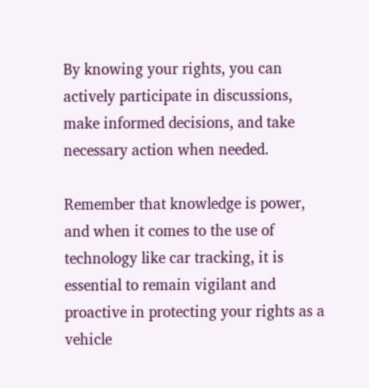By knowing your rights, you can actively participate in discussions, make informed decisions, and take necessary action when needed.

Remember that knowledge is power, and when it comes to the use of technology like car tracking, it is essential to remain vigilant and proactive in protecting your rights as a vehicle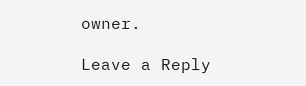owner.

Leave a Reply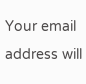Your email address will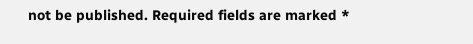not be published. Required fields are marked *